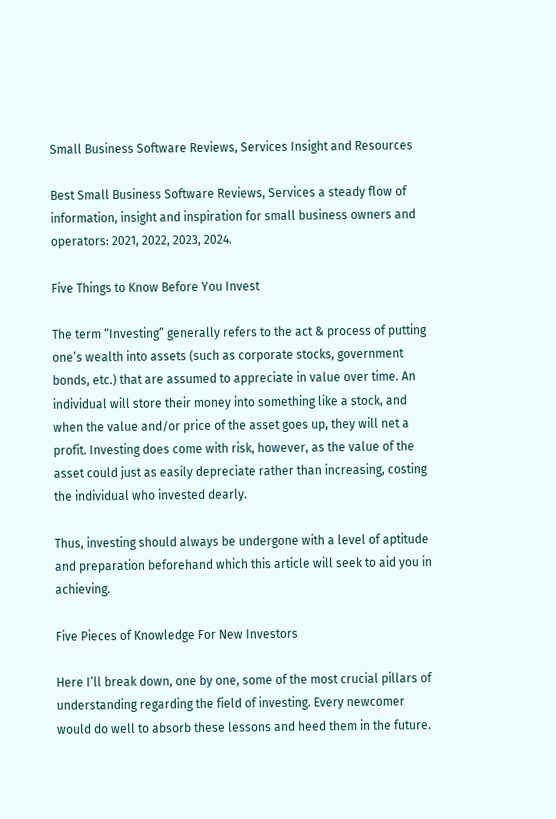Small Business Software Reviews, Services Insight and Resources

Best Small Business Software Reviews, Services a steady flow of information, insight and inspiration for small business owners and operators: 2021, 2022, 2023, 2024.

Five Things to Know Before You Invest

The term “Investing” generally refers to the act & process of putting one’s wealth into assets (such as corporate stocks, government bonds, etc.) that are assumed to appreciate in value over time. An individual will store their money into something like a stock, and when the value and/or price of the asset goes up, they will net a profit. Investing does come with risk, however, as the value of the asset could just as easily depreciate rather than increasing, costing the individual who invested dearly.

Thus, investing should always be undergone with a level of aptitude and preparation beforehand which this article will seek to aid you in achieving.

Five Pieces of Knowledge For New Investors

Here I’ll break down, one by one, some of the most crucial pillars of understanding regarding the field of investing. Every newcomer would do well to absorb these lessons and heed them in the future.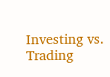Investing vs. Trading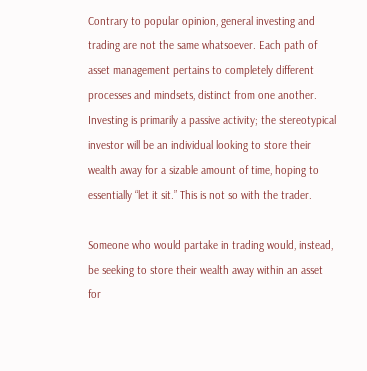Contrary to popular opinion, general investing and trading are not the same whatsoever. Each path of asset management pertains to completely different processes and mindsets, distinct from one another. Investing is primarily a passive activity; the stereotypical investor will be an individual looking to store their wealth away for a sizable amount of time, hoping to essentially “let it sit.” This is not so with the trader.

Someone who would partake in trading would, instead, be seeking to store their wealth away within an asset for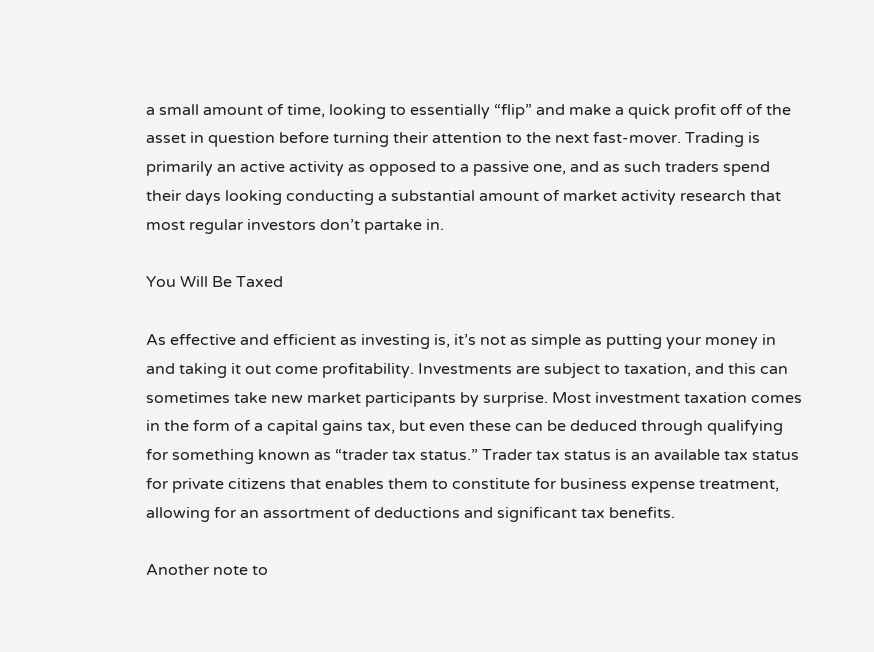a small amount of time, looking to essentially “flip” and make a quick profit off of the asset in question before turning their attention to the next fast-mover. Trading is primarily an active activity as opposed to a passive one, and as such traders spend their days looking conducting a substantial amount of market activity research that most regular investors don’t partake in.

You Will Be Taxed

As effective and efficient as investing is, it’s not as simple as putting your money in and taking it out come profitability. Investments are subject to taxation, and this can sometimes take new market participants by surprise. Most investment taxation comes in the form of a capital gains tax, but even these can be deduced through qualifying for something known as “trader tax status.” Trader tax status is an available tax status for private citizens that enables them to constitute for business expense treatment, allowing for an assortment of deductions and significant tax benefits.

Another note to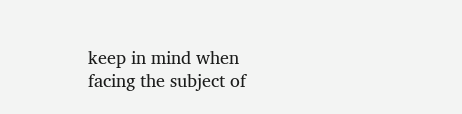keep in mind when facing the subject of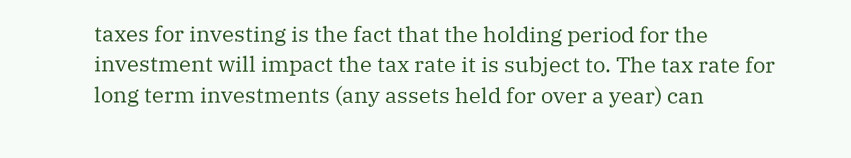taxes for investing is the fact that the holding period for the investment will impact the tax rate it is subject to. The tax rate for long term investments (any assets held for over a year) can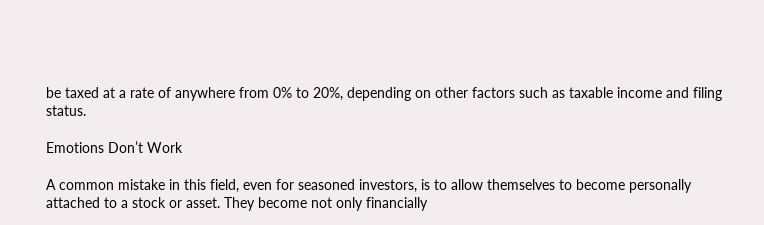be taxed at a rate of anywhere from 0% to 20%, depending on other factors such as taxable income and filing status.

Emotions Don’t Work

A common mistake in this field, even for seasoned investors, is to allow themselves to become personally attached to a stock or asset. They become not only financially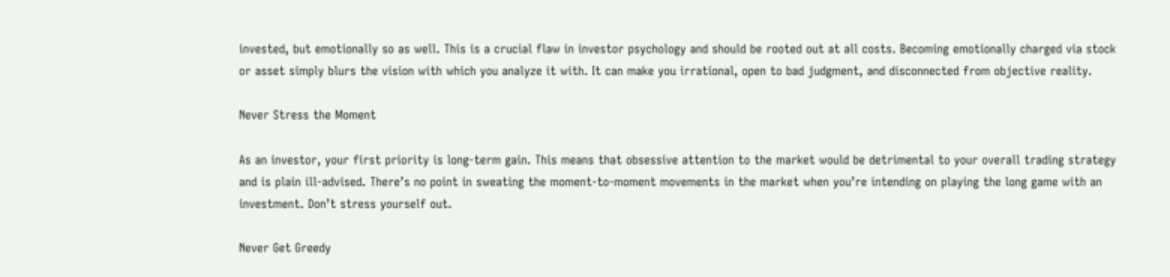invested, but emotionally so as well. This is a crucial flaw in investor psychology and should be rooted out at all costs. Becoming emotionally charged via stock or asset simply blurs the vision with which you analyze it with. It can make you irrational, open to bad judgment, and disconnected from objective reality.

Never Stress the Moment

As an investor, your first priority is long-term gain. This means that obsessive attention to the market would be detrimental to your overall trading strategy and is plain ill-advised. There’s no point in sweating the moment-to-moment movements in the market when you’re intending on playing the long game with an investment. Don’t stress yourself out.

Never Get Greedy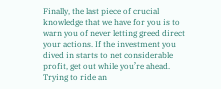Finally, the last piece of crucial knowledge that we have for you is to warn you of never letting greed direct your actions. If the investment you dived in starts to net considerable profit, get out while you’re ahead. Trying to ride an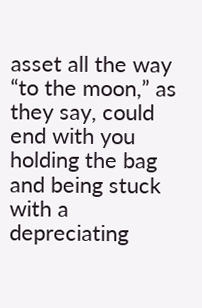asset all the way “to the moon,” as they say, could end with you holding the bag and being stuck with a depreciating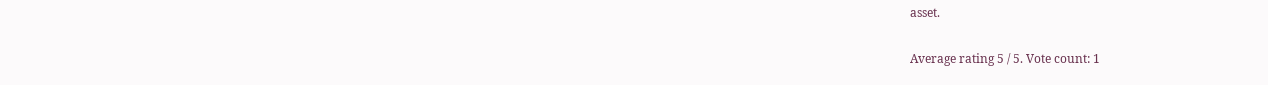asset.

Average rating 5 / 5. Vote count: 1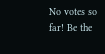No votes so far! Be the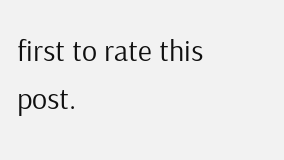first to rate this post.